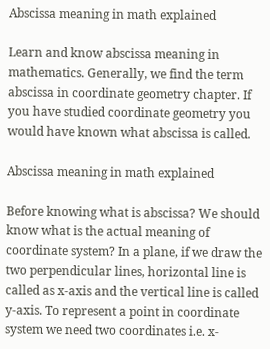Abscissa meaning in math explained

Learn and know abscissa meaning in mathematics. Generally, we find the term abscissa in coordinate geometry chapter. If you have studied coordinate geometry you would have known what abscissa is called.

Abscissa meaning in math explained

Before knowing what is abscissa? We should know what is the actual meaning of coordinate system? In a plane, if we draw the two perpendicular lines, horizontal line is called as x-axis and the vertical line is called y-axis. To represent a point in coordinate system we need two coordinates i.e. x-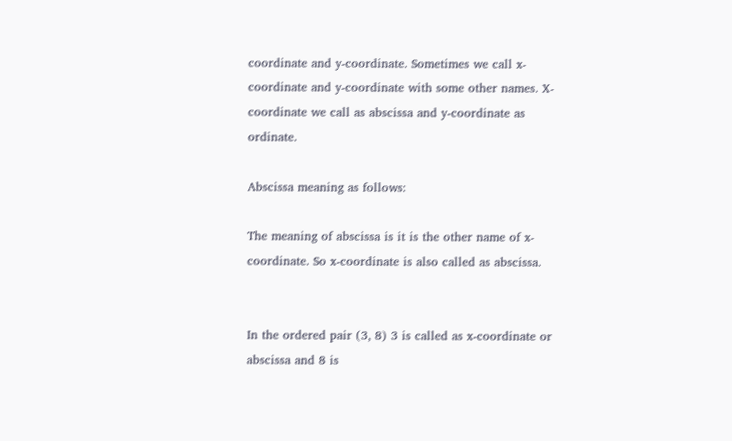coordinate and y-coordinate. Sometimes we call x-coordinate and y-coordinate with some other names. X-coordinate we call as abscissa and y-coordinate as ordinate.

Abscissa meaning as follows:

The meaning of abscissa is it is the other name of x- coordinate. So x-coordinate is also called as abscissa.


In the ordered pair (3, 8) 3 is called as x-coordinate or abscissa and 8 is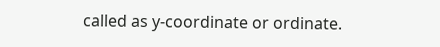called as y-coordinate or ordinate.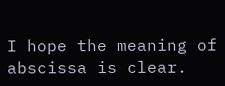I hope the meaning of abscissa is clear.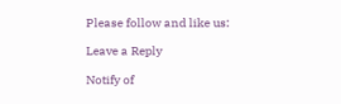Please follow and like us:

Leave a Reply

Notify of